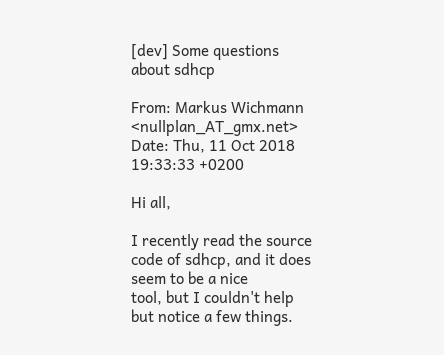[dev] Some questions about sdhcp

From: Markus Wichmann <nullplan_AT_gmx.net>
Date: Thu, 11 Oct 2018 19:33:33 +0200

Hi all,

I recently read the source code of sdhcp, and it does seem to be a nice
tool, but I couldn't help but notice a few things.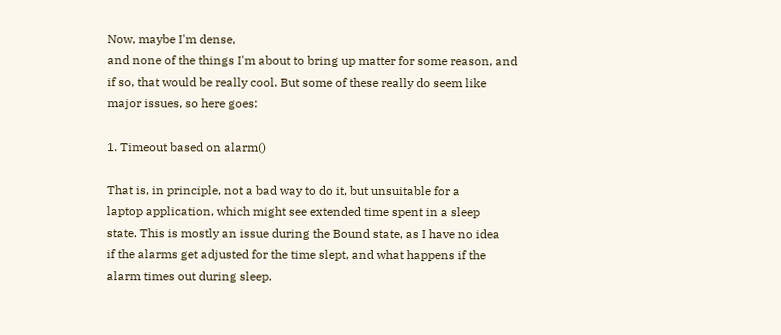Now, maybe I'm dense,
and none of the things I'm about to bring up matter for some reason, and
if so, that would be really cool. But some of these really do seem like
major issues, so here goes:

1. Timeout based on alarm()

That is, in principle, not a bad way to do it, but unsuitable for a
laptop application, which might see extended time spent in a sleep
state. This is mostly an issue during the Bound state, as I have no idea
if the alarms get adjusted for the time slept, and what happens if the
alarm times out during sleep.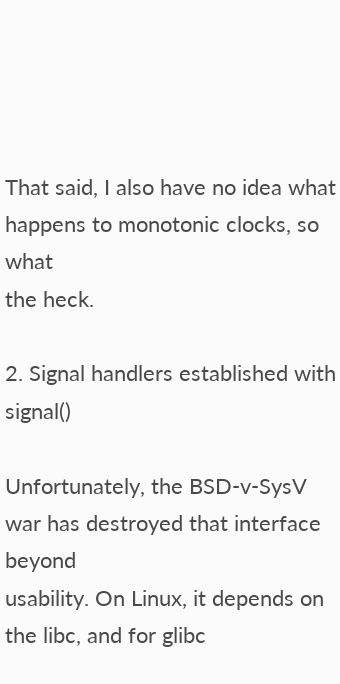That said, I also have no idea what happens to monotonic clocks, so what
the heck.

2. Signal handlers established with signal()

Unfortunately, the BSD-v-SysV war has destroyed that interface beyond
usability. On Linux, it depends on the libc, and for glibc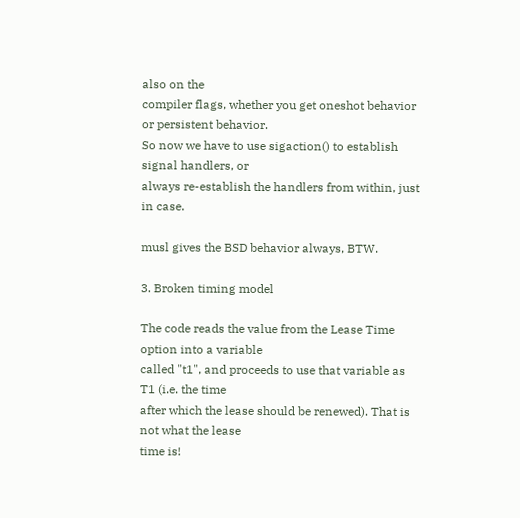also on the
compiler flags, whether you get oneshot behavior or persistent behavior.
So now we have to use sigaction() to establish signal handlers, or
always re-establish the handlers from within, just in case.

musl gives the BSD behavior always, BTW.

3. Broken timing model

The code reads the value from the Lease Time option into a variable
called "t1", and proceeds to use that variable as T1 (i.e. the time
after which the lease should be renewed). That is not what the lease
time is!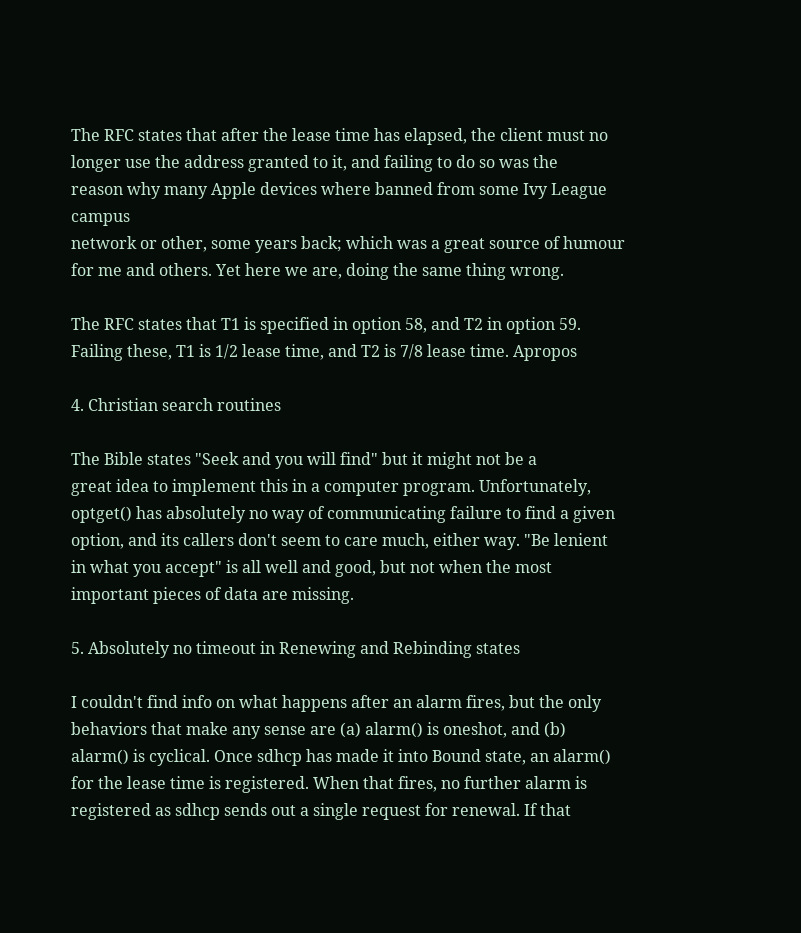The RFC states that after the lease time has elapsed, the client must no
longer use the address granted to it, and failing to do so was the
reason why many Apple devices where banned from some Ivy League campus
network or other, some years back; which was a great source of humour
for me and others. Yet here we are, doing the same thing wrong.

The RFC states that T1 is specified in option 58, and T2 in option 59.
Failing these, T1 is 1/2 lease time, and T2 is 7/8 lease time. Apropos

4. Christian search routines

The Bible states "Seek and you will find" but it might not be a
great idea to implement this in a computer program. Unfortunately,
optget() has absolutely no way of communicating failure to find a given
option, and its callers don't seem to care much, either way. "Be lenient
in what you accept" is all well and good, but not when the most
important pieces of data are missing.

5. Absolutely no timeout in Renewing and Rebinding states

I couldn't find info on what happens after an alarm fires, but the only
behaviors that make any sense are (a) alarm() is oneshot, and (b)
alarm() is cyclical. Once sdhcp has made it into Bound state, an alarm()
for the lease time is registered. When that fires, no further alarm is
registered as sdhcp sends out a single request for renewal. If that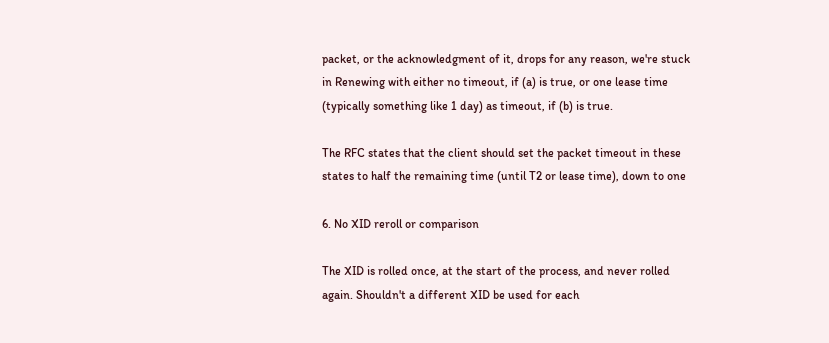packet, or the acknowledgment of it, drops for any reason, we're stuck
in Renewing with either no timeout, if (a) is true, or one lease time
(typically something like 1 day) as timeout, if (b) is true.

The RFC states that the client should set the packet timeout in these
states to half the remaining time (until T2 or lease time), down to one

6. No XID reroll or comparison

The XID is rolled once, at the start of the process, and never rolled
again. Shouldn't a different XID be used for each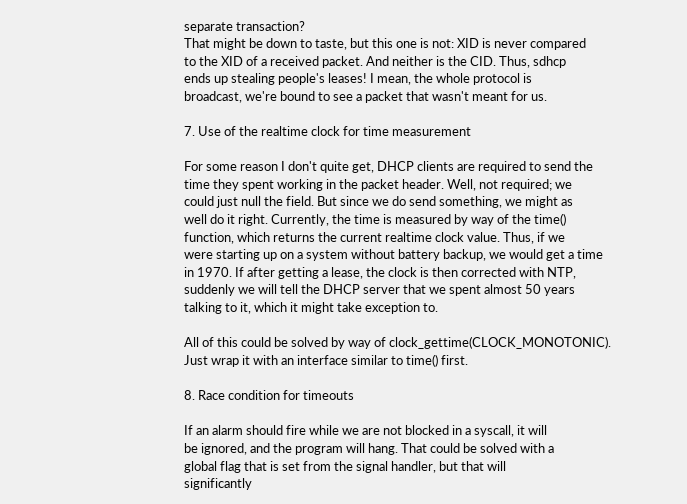separate transaction?
That might be down to taste, but this one is not: XID is never compared
to the XID of a received packet. And neither is the CID. Thus, sdhcp
ends up stealing people's leases! I mean, the whole protocol is
broadcast, we're bound to see a packet that wasn't meant for us.

7. Use of the realtime clock for time measurement

For some reason I don't quite get, DHCP clients are required to send the
time they spent working in the packet header. Well, not required; we
could just null the field. But since we do send something, we might as
well do it right. Currently, the time is measured by way of the time()
function, which returns the current realtime clock value. Thus, if we
were starting up on a system without battery backup, we would get a time
in 1970. If after getting a lease, the clock is then corrected with NTP,
suddenly we will tell the DHCP server that we spent almost 50 years
talking to it, which it might take exception to.

All of this could be solved by way of clock_gettime(CLOCK_MONOTONIC).
Just wrap it with an interface similar to time() first.

8. Race condition for timeouts

If an alarm should fire while we are not blocked in a syscall, it will
be ignored, and the program will hang. That could be solved with a
global flag that is set from the signal handler, but that will
significantly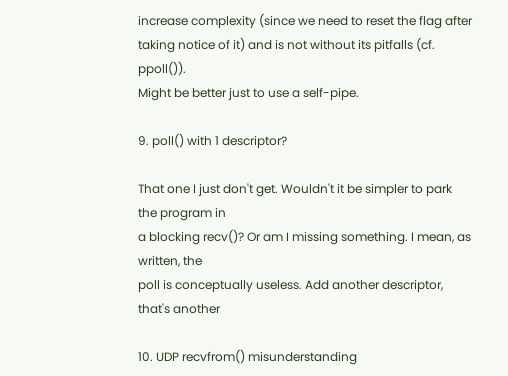increase complexity (since we need to reset the flag after
taking notice of it) and is not without its pitfalls (cf. ppoll()).
Might be better just to use a self-pipe.

9. poll() with 1 descriptor?

That one I just don't get. Wouldn't it be simpler to park the program in
a blocking recv()? Or am I missing something. I mean, as written, the
poll is conceptually useless. Add another descriptor, that's another

10. UDP recvfrom() misunderstanding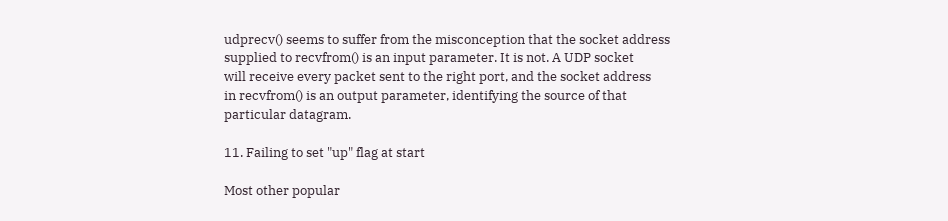udprecv() seems to suffer from the misconception that the socket address
supplied to recvfrom() is an input parameter. It is not. A UDP socket
will receive every packet sent to the right port, and the socket address
in recvfrom() is an output parameter, identifying the source of that
particular datagram.

11. Failing to set "up" flag at start

Most other popular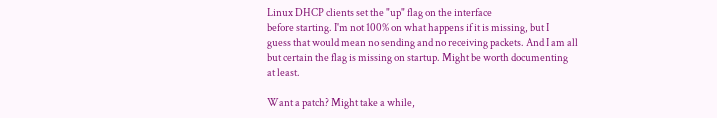Linux DHCP clients set the "up" flag on the interface
before starting. I'm not 100% on what happens if it is missing, but I
guess that would mean no sending and no receiving packets. And I am all
but certain the flag is missing on startup. Might be worth documenting
at least.

Want a patch? Might take a while,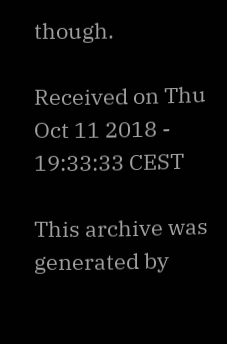though.

Received on Thu Oct 11 2018 - 19:33:33 CEST

This archive was generated by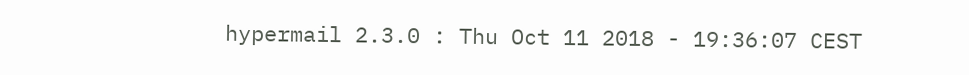hypermail 2.3.0 : Thu Oct 11 2018 - 19:36:07 CEST